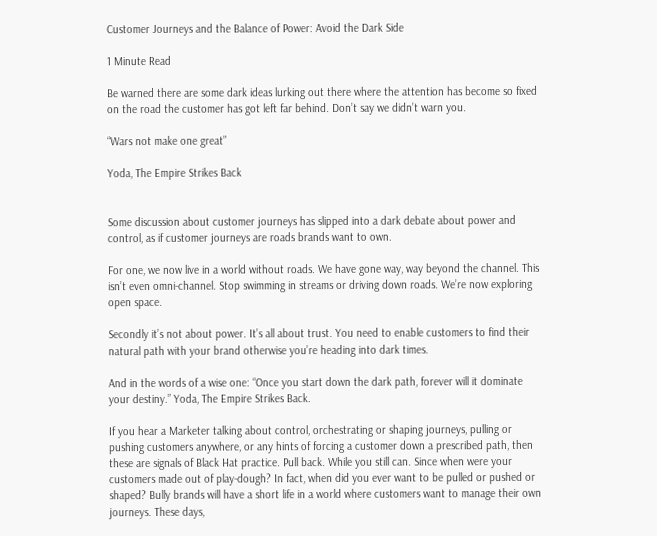Customer Journeys and the Balance of Power: Avoid the Dark Side

1 Minute Read

Be warned there are some dark ideas lurking out there where the attention has become so fixed on the road the customer has got left far behind. Don’t say we didn’t warn you.

“Wars not make one great”

Yoda, The Empire Strikes Back


Some discussion about customer journeys has slipped into a dark debate about power and control, as if customer journeys are roads brands want to own.

For one, we now live in a world without roads. We have gone way, way beyond the channel. This isn’t even omni-channel. Stop swimming in streams or driving down roads. We’re now exploring open space.

Secondly it’s not about power. It’s all about trust. You need to enable customers to find their natural path with your brand otherwise you’re heading into dark times.

And in the words of a wise one: “Once you start down the dark path, forever will it dominate your destiny.” Yoda, The Empire Strikes Back.

If you hear a Marketer talking about control, orchestrating or shaping journeys, pulling or pushing customers anywhere, or any hints of forcing a customer down a prescribed path, then these are signals of Black Hat practice. Pull back. While you still can. Since when were your customers made out of play-dough? In fact, when did you ever want to be pulled or pushed or shaped? Bully brands will have a short life in a world where customers want to manage their own journeys. These days,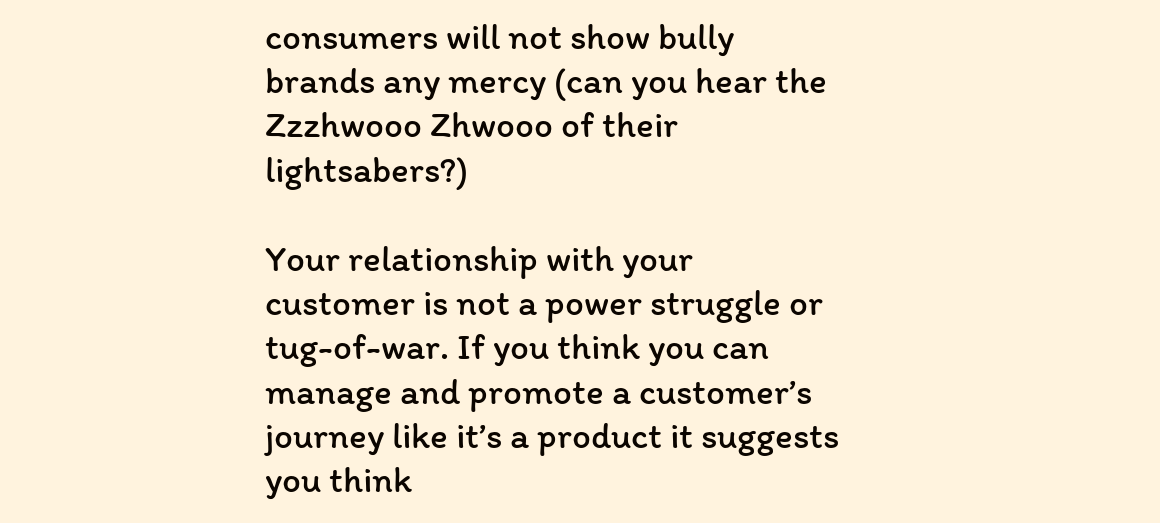consumers will not show bully brands any mercy (can you hear the Zzzhwooo Zhwooo of their lightsabers?)

Your relationship with your customer is not a power struggle or tug-of-war. If you think you can manage and promote a customer’s journey like it’s a product it suggests you think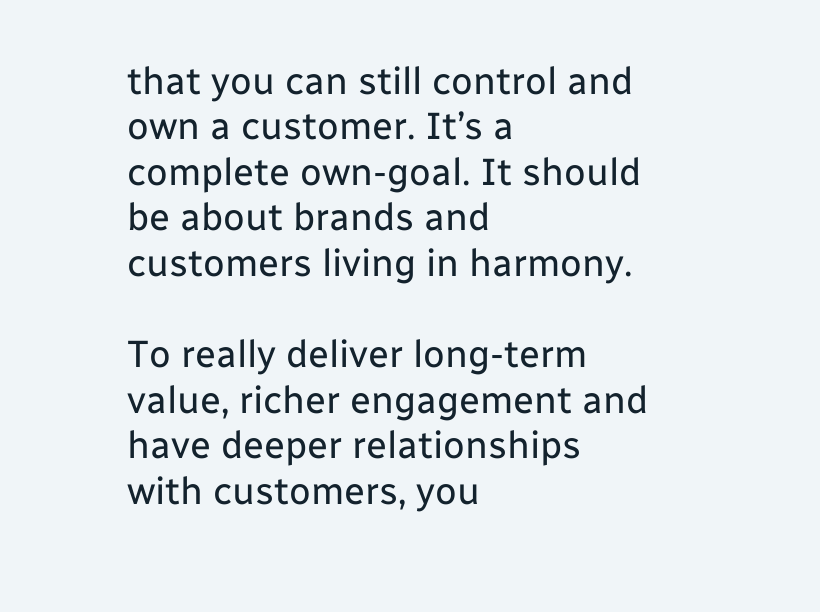that you can still control and own a customer. It’s a complete own-goal. It should be about brands and customers living in harmony.

To really deliver long-term value, richer engagement and have deeper relationships with customers, you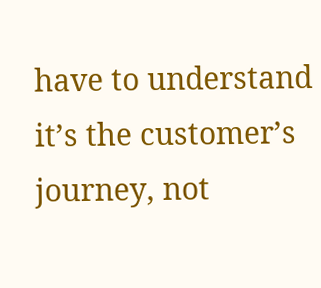have to understand it’s the customer’s journey, not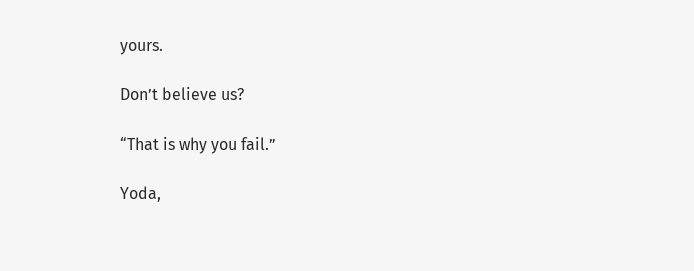yours.

Don’t believe us?

“That is why you fail.”

Yoda,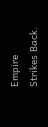Empire Strikes Back.